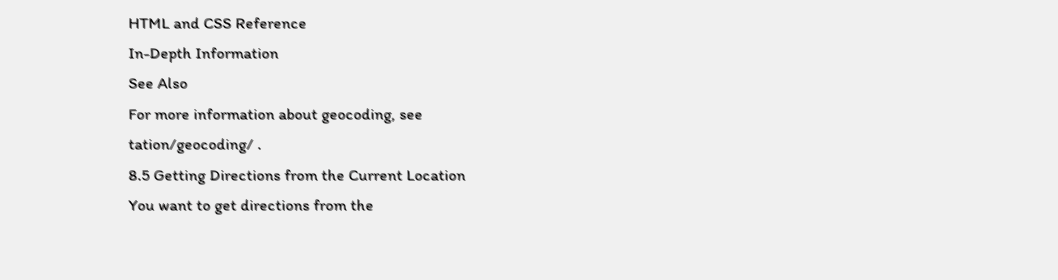HTML and CSS Reference
In-Depth Information
See Also
For more information about geocoding, see
tation/geocoding/ .
8.5 Getting Directions from the Current Location
You want to get directions from the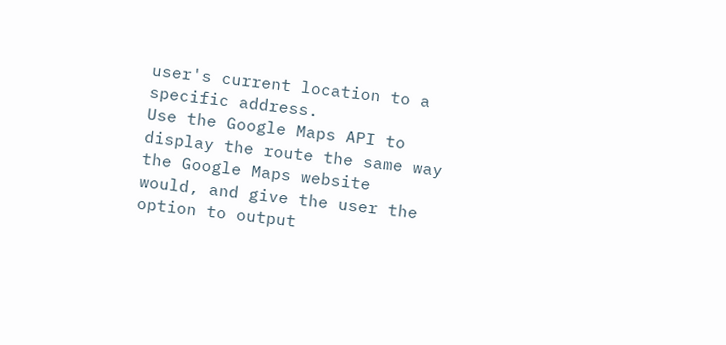user's current location to a specific address.
Use the Google Maps API to display the route the same way the Google Maps website
would, and give the user the option to output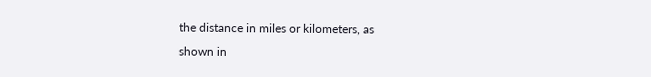the distance in miles or kilometers, as
shown in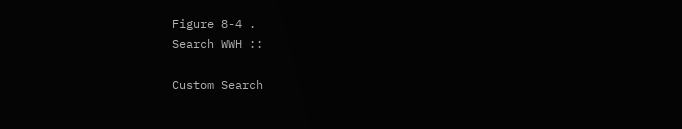Figure 8-4 .
Search WWH ::

Custom Search